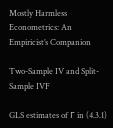Mostly Harmless Econometrics: An Empiricist’s Companion

Two-Sample IV and Split-Sample IVF

GLS estimates of Г in (4.3.1)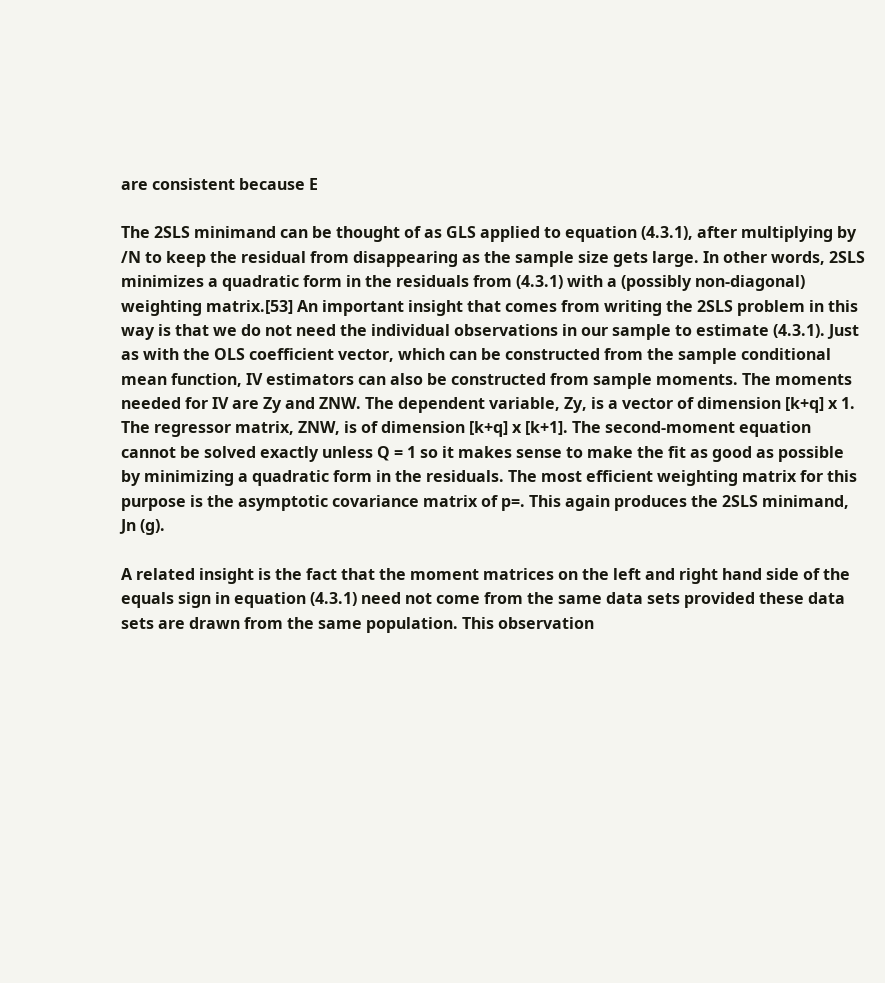are consistent because E

The 2SLS minimand can be thought of as GLS applied to equation (4.3.1), after multiplying by /N to keep the residual from disappearing as the sample size gets large. In other words, 2SLS minimizes a quadratic form in the residuals from (4.3.1) with a (possibly non-diagonal) weighting matrix.[53] An important insight that comes from writing the 2SLS problem in this way is that we do not need the individual observations in our sample to estimate (4.3.1). Just as with the OLS coefficient vector, which can be constructed from the sample conditional mean function, IV estimators can also be constructed from sample moments. The moments needed for IV are Zy and ZNW. The dependent variable, Zy, is a vector of dimension [k+q] x 1. The regressor matrix, ZNW, is of dimension [k+q] x [k+1]. The second-moment equation cannot be solved exactly unless Q = 1 so it makes sense to make the fit as good as possible by minimizing a quadratic form in the residuals. The most efficient weighting matrix for this purpose is the asymptotic covariance matrix of p=. This again produces the 2SLS minimand, Jn (g).

A related insight is the fact that the moment matrices on the left and right hand side of the equals sign in equation (4.3.1) need not come from the same data sets provided these data sets are drawn from the same population. This observation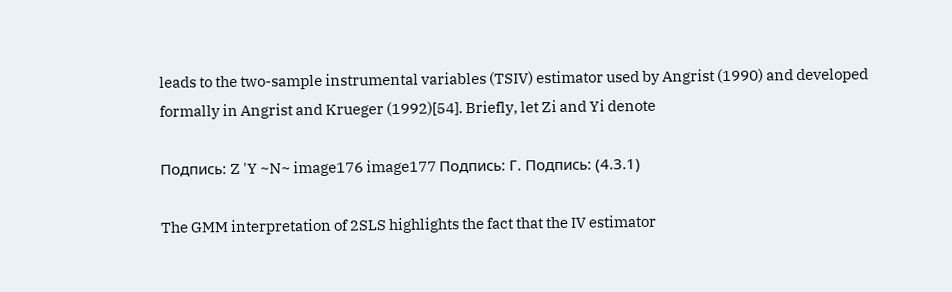leads to the two-sample instrumental variables (TSIV) estimator used by Angrist (1990) and developed formally in Angrist and Krueger (1992)[54]. Briefly, let Zi and Yi denote

Подпись: Z 'Y ~N~ image176 image177 Подпись: Г. Подпись: (4.3.1)

The GMM interpretation of 2SLS highlights the fact that the IV estimator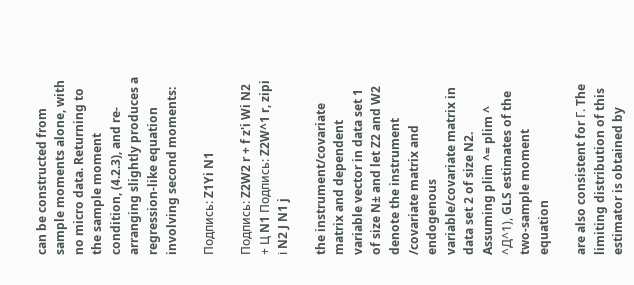can be constructed from sample moments alone, with no micro data. Returning to the sample moment condition, (4.2.3), and re-arranging slightly produces a regression-like equation involving second moments:

Подпись: Z1Yi N1

Подпись: Z2W2 r + f z'i Wi N2 + Ц N1 Подпись: Z2W^1 r, zipi і N2 J N1 j

the instrument/covariate matrix and dependent variable vector in data set 1 of size N± and let Z2 and W2 denote the instrument /covariate matrix and endogenous variable/covariate matrix in data set 2 of size N2. Assuming plim ^= plim ^ ^Д^1), GLS estimates of the two-sample moment equation

are also consistent for Г. The limiting distribution of this estimator is obtained by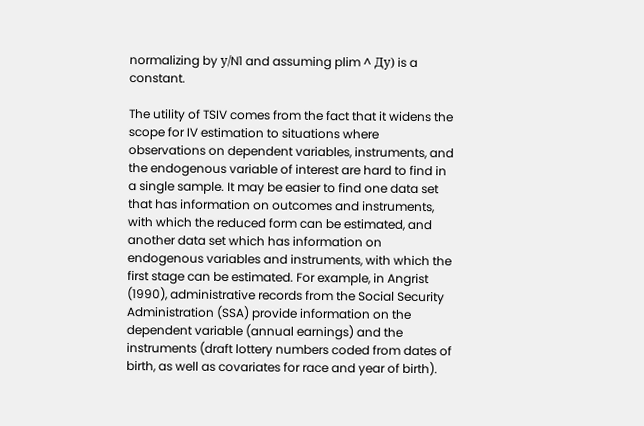normalizing by у/N1 and assuming plim ^ Ду) is a constant.

The utility of TSIV comes from the fact that it widens the scope for IV estimation to situations where observations on dependent variables, instruments, and the endogenous variable of interest are hard to find in a single sample. It may be easier to find one data set that has information on outcomes and instruments, with which the reduced form can be estimated, and another data set which has information on endogenous variables and instruments, with which the first stage can be estimated. For example, in Angrist (1990), administrative records from the Social Security Administration (SSA) provide information on the dependent variable (annual earnings) and the instruments (draft lottery numbers coded from dates of birth, as well as covariates for race and year of birth).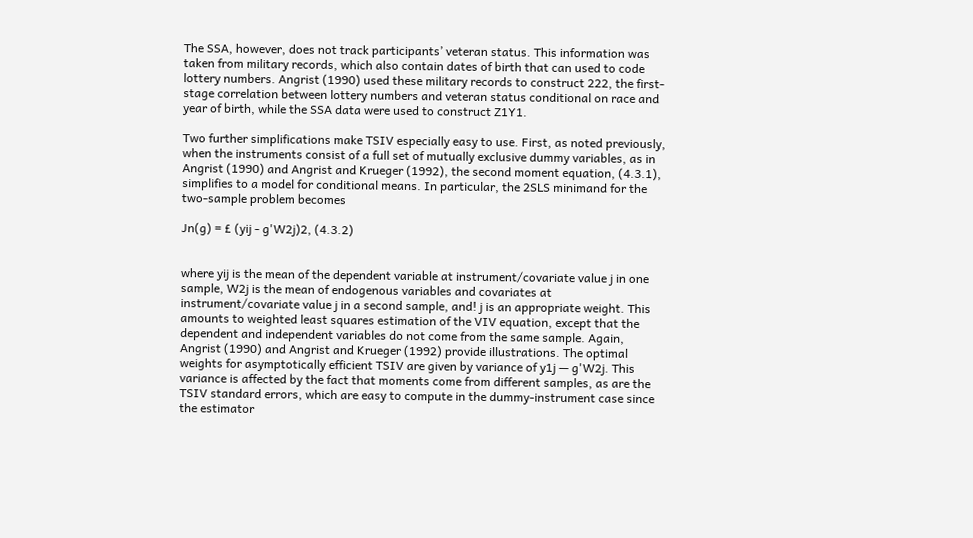The SSA, however, does not track participants’ veteran status. This information was taken from military records, which also contain dates of birth that can used to code lottery numbers. Angrist (1990) used these military records to construct 222, the first-stage correlation between lottery numbers and veteran status conditional on race and year of birth, while the SSA data were used to construct Z1Y1.

Two further simplifications make TSIV especially easy to use. First, as noted previously, when the instruments consist of a full set of mutually exclusive dummy variables, as in Angrist (1990) and Angrist and Krueger (1992), the second moment equation, (4.3.1), simplifies to a model for conditional means. In particular, the 2SLS minimand for the two-sample problem becomes

Jn(g) = £ (yij - g'W2j)2, (4.3.2)


where yij is the mean of the dependent variable at instrument/covariate value j in one sample, W2j is the mean of endogenous variables and covariates at instrument/covariate value j in a second sample, and! j is an appropriate weight. This amounts to weighted least squares estimation of the VIV equation, except that the dependent and independent variables do not come from the same sample. Again, Angrist (1990) and Angrist and Krueger (1992) provide illustrations. The optimal weights for asymptotically efficient TSIV are given by variance of y1j — g'W2j. This variance is affected by the fact that moments come from different samples, as are the TSIV standard errors, which are easy to compute in the dummy-instrument case since the estimator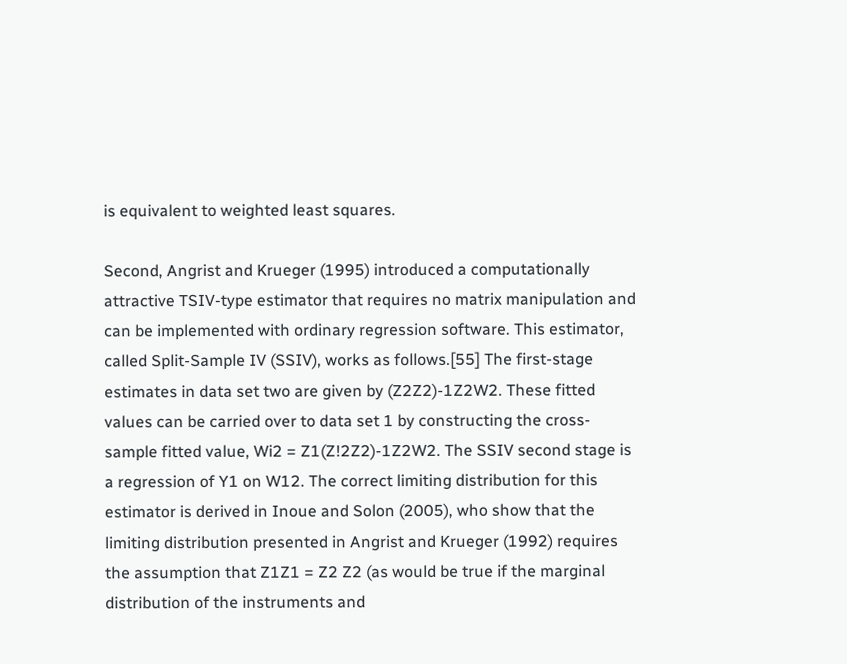is equivalent to weighted least squares.

Second, Angrist and Krueger (1995) introduced a computationally attractive TSIV-type estimator that requires no matrix manipulation and can be implemented with ordinary regression software. This estimator, called Split-Sample IV (SSIV), works as follows.[55] The first-stage estimates in data set two are given by (Z2Z2)-1Z2W2. These fitted values can be carried over to data set 1 by constructing the cross-sample fitted value, Wi2 = Z1(Z!2Z2)-1Z2W2. The SSIV second stage is a regression of Y1 on W12. The correct limiting distribution for this estimator is derived in Inoue and Solon (2005), who show that the limiting distribution presented in Angrist and Krueger (1992) requires the assumption that Z1Z1 = Z2 Z2 (as would be true if the marginal distribution of the instruments and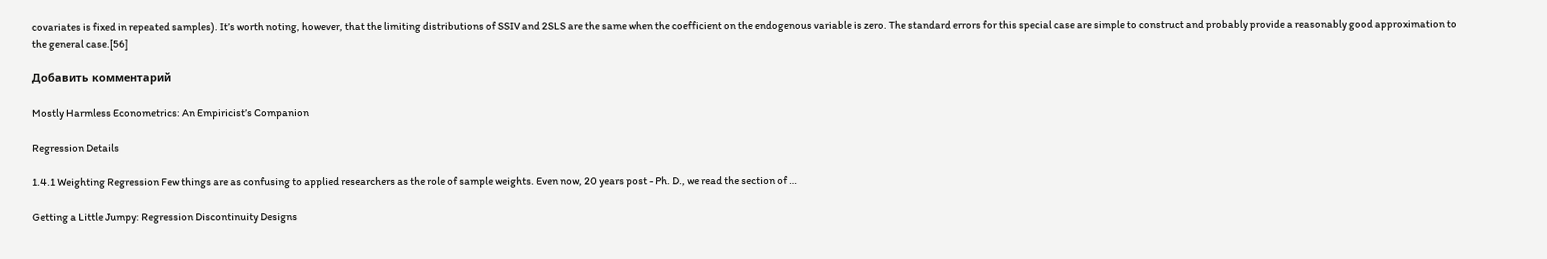covariates is fixed in repeated samples). It’s worth noting, however, that the limiting distributions of SSIV and 2SLS are the same when the coefficient on the endogenous variable is zero. The standard errors for this special case are simple to construct and probably provide a reasonably good approximation to the general case.[56]

Добавить комментарий

Mostly Harmless Econometrics: An Empiricist’s Companion

Regression Details

1.4.1 Weighting Regression Few things are as confusing to applied researchers as the role of sample weights. Even now, 20 years post - Ph. D., we read the section of …

Getting a Little Jumpy: Regression Discontinuity Designs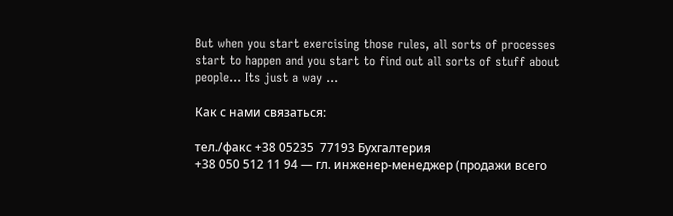But when you start exercising those rules, all sorts of processes start to happen and you start to find out all sorts of stuff about people... Its just a way …

Как с нами связаться:

тел./факс +38 05235  77193 Бухгалтерия
+38 050 512 11 94 — гл. инженер-менеджер (продажи всего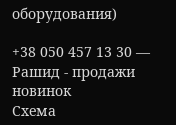оборудования)

+38 050 457 13 30 — Рашид - продажи новинок
Схема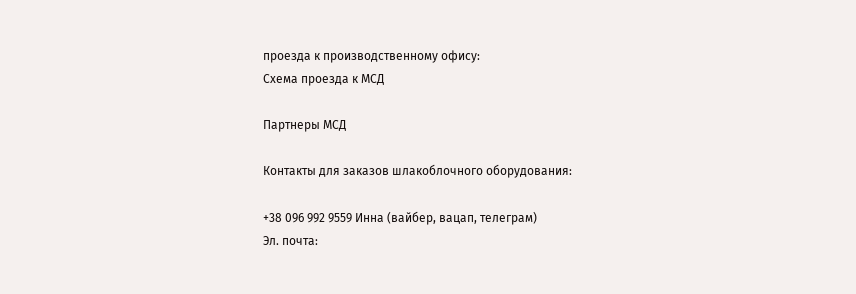проезда к производственному офису:
Схема проезда к МСД

Партнеры МСД

Контакты для заказов шлакоблочного оборудования:

+38 096 992 9559 Инна (вайбер, вацап, телеграм)
Эл. почта: